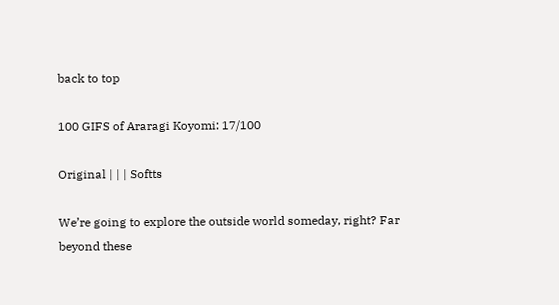back to top

100 GIFS of Araragi Koyomi: 17/100

Original | | | Softts

We’re going to explore the outside world someday, right? Far beyond these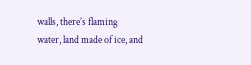walls, there’s flaming water, land made of ice, and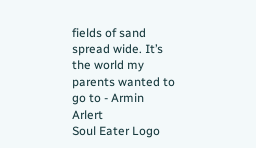fields of sand spread wide. It’s the world my parents wanted to go to - Armin Arlert
Soul Eater Logo